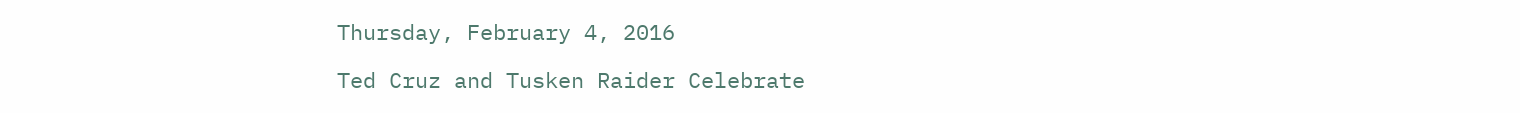Thursday, February 4, 2016

Ted Cruz and Tusken Raider Celebrate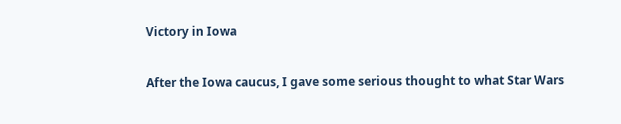Victory in Iowa

After the Iowa caucus, I gave some serious thought to what Star Wars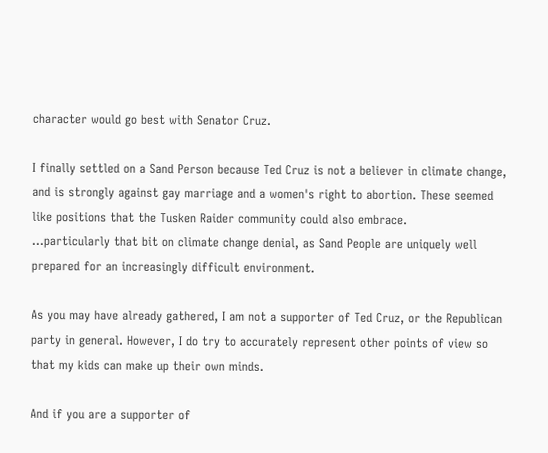character would go best with Senator Cruz.

I finally settled on a Sand Person because Ted Cruz is not a believer in climate change, and is strongly against gay marriage and a women's right to abortion. These seemed like positions that the Tusken Raider community could also embrace.
...particularly that bit on climate change denial, as Sand People are uniquely well prepared for an increasingly difficult environment.

As you may have already gathered, I am not a supporter of Ted Cruz, or the Republican party in general. However, I do try to accurately represent other points of view so that my kids can make up their own minds.

And if you are a supporter of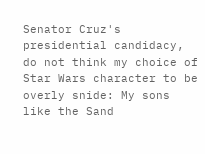Senator Cruz's presidential candidacy, do not think my choice of Star Wars character to be overly snide: My sons like the Sand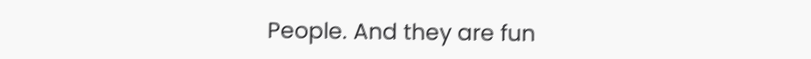People. And they are fun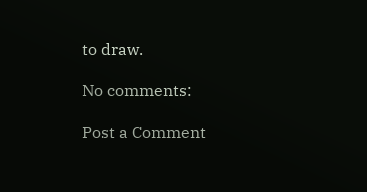to draw.

No comments:

Post a Comment